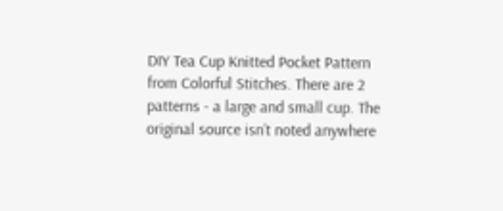DIY Tea Cup Knitted Pocket Pattern from Colorful Stitches. There are 2 patterns - a large and small cup. The original source isn’t noted anywhere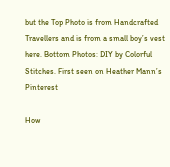but the Top Photo is from Handcrafted Travellers and is from a small boy’s vest here. Bottom Photos: DIY by Colorful Stitches. First seen on Heather Mann’s Pinterest

How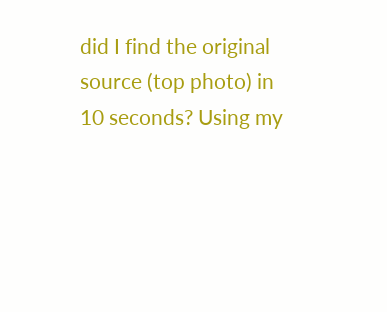did I find the original source (top photo) in 10 seconds? Using my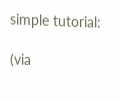simple tutorial:

(via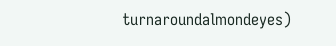turnaroundalmondeyes)